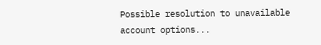Possible resolution to unavailable account options...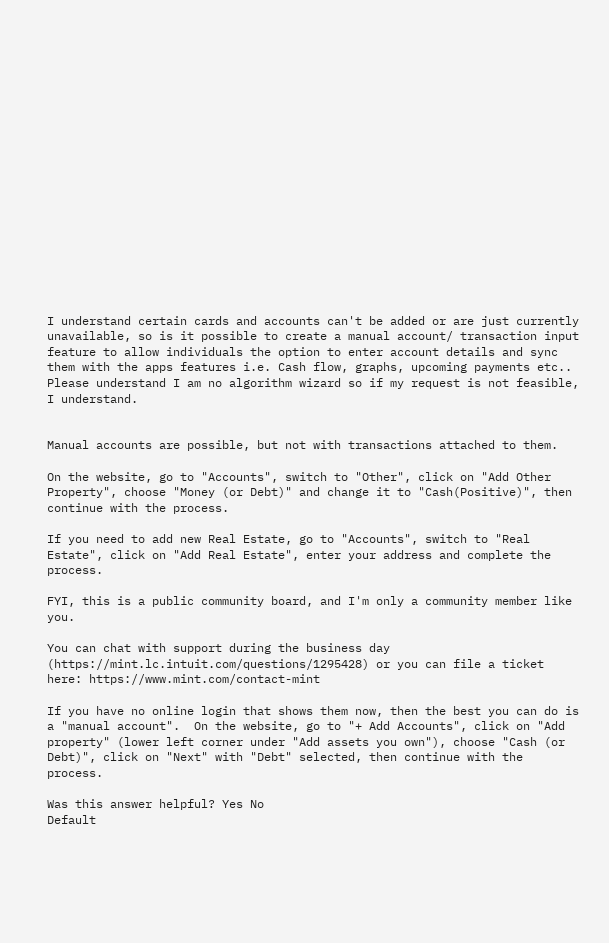I understand certain cards and accounts can't be added or are just currently unavailable, so is it possible to create a manual account/ transaction input feature to allow individuals the option to enter account details and sync them with the apps features i.e. Cash flow, graphs, upcoming payments etc.. Please understand I am no algorithm wizard so if my request is not feasible, I understand.


Manual accounts are possible, but not with transactions attached to them.

On the website, go to "Accounts", switch to "Other", click on "Add Other Property", choose "Money (or Debt)" and change it to "Cash(Positive)", then continue with the process.

If you need to add new Real Estate, go to "Accounts", switch to "Real Estate", click on "Add Real Estate", enter your address and complete the process.

FYI, this is a public community board, and I'm only a community member like you.

You can chat with support during the business day (https://mint.lc.intuit.com/questions/1295428) or you can file a ticket here: https://www.mint.com/contact-mint

If you have no online login that shows them now, then the best you can do is a "manual account".  On the website, go to "+ Add Accounts", click on "Add property" (lower left corner under "Add assets you own"), choose "Cash (or Debt)", click on "Next" with "Debt" selected, then continue with the process.

Was this answer helpful? Yes No
Default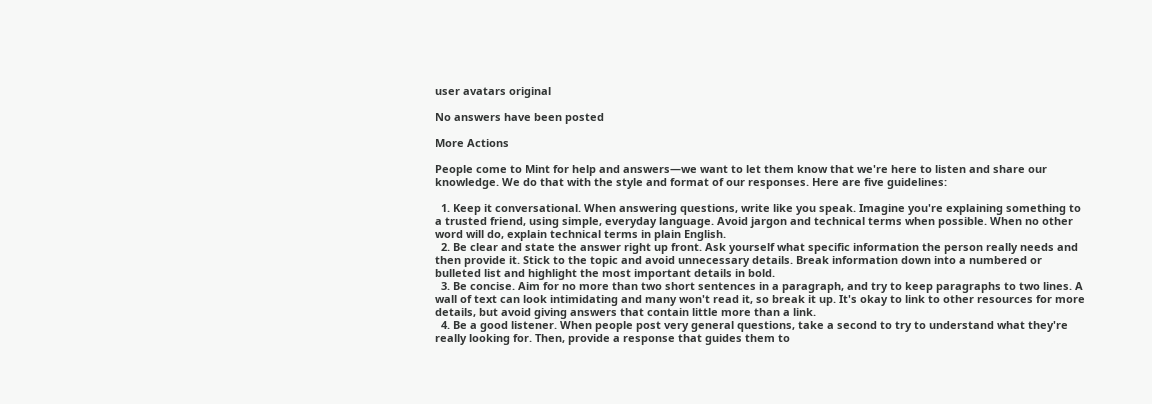user avatars original

No answers have been posted

More Actions

People come to Mint for help and answers—we want to let them know that we're here to listen and share our knowledge. We do that with the style and format of our responses. Here are five guidelines:

  1. Keep it conversational. When answering questions, write like you speak. Imagine you're explaining something to a trusted friend, using simple, everyday language. Avoid jargon and technical terms when possible. When no other word will do, explain technical terms in plain English.
  2. Be clear and state the answer right up front. Ask yourself what specific information the person really needs and then provide it. Stick to the topic and avoid unnecessary details. Break information down into a numbered or bulleted list and highlight the most important details in bold.
  3. Be concise. Aim for no more than two short sentences in a paragraph, and try to keep paragraphs to two lines. A wall of text can look intimidating and many won't read it, so break it up. It's okay to link to other resources for more details, but avoid giving answers that contain little more than a link.
  4. Be a good listener. When people post very general questions, take a second to try to understand what they're really looking for. Then, provide a response that guides them to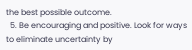the best possible outcome.
  5. Be encouraging and positive. Look for ways to eliminate uncertainty by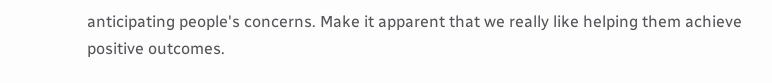anticipating people's concerns. Make it apparent that we really like helping them achieve positive outcomes.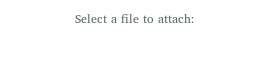Select a file to attach: